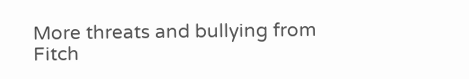More threats and bullying from Fitch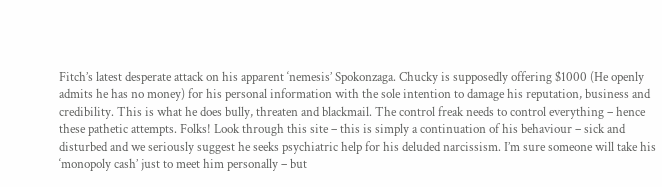Fitch’s latest desperate attack on his apparent ‘nemesis’ Spokonzaga. Chucky is supposedly offering $1000 (He openly admits he has no money) for his personal information with the sole intention to damage his reputation, business and credibility. This is what he does bully, threaten and blackmail. The control freak needs to control everything – hence these pathetic attempts. Folks! Look through this site – this is simply a continuation of his behaviour – sick and disturbed and we seriously suggest he seeks psychiatric help for his deluded narcissism. I’m sure someone will take his ‘monopoly cash’ just to meet him personally – but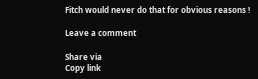Fitch would never do that for obvious reasons !

Leave a comment

Share via
Copy link